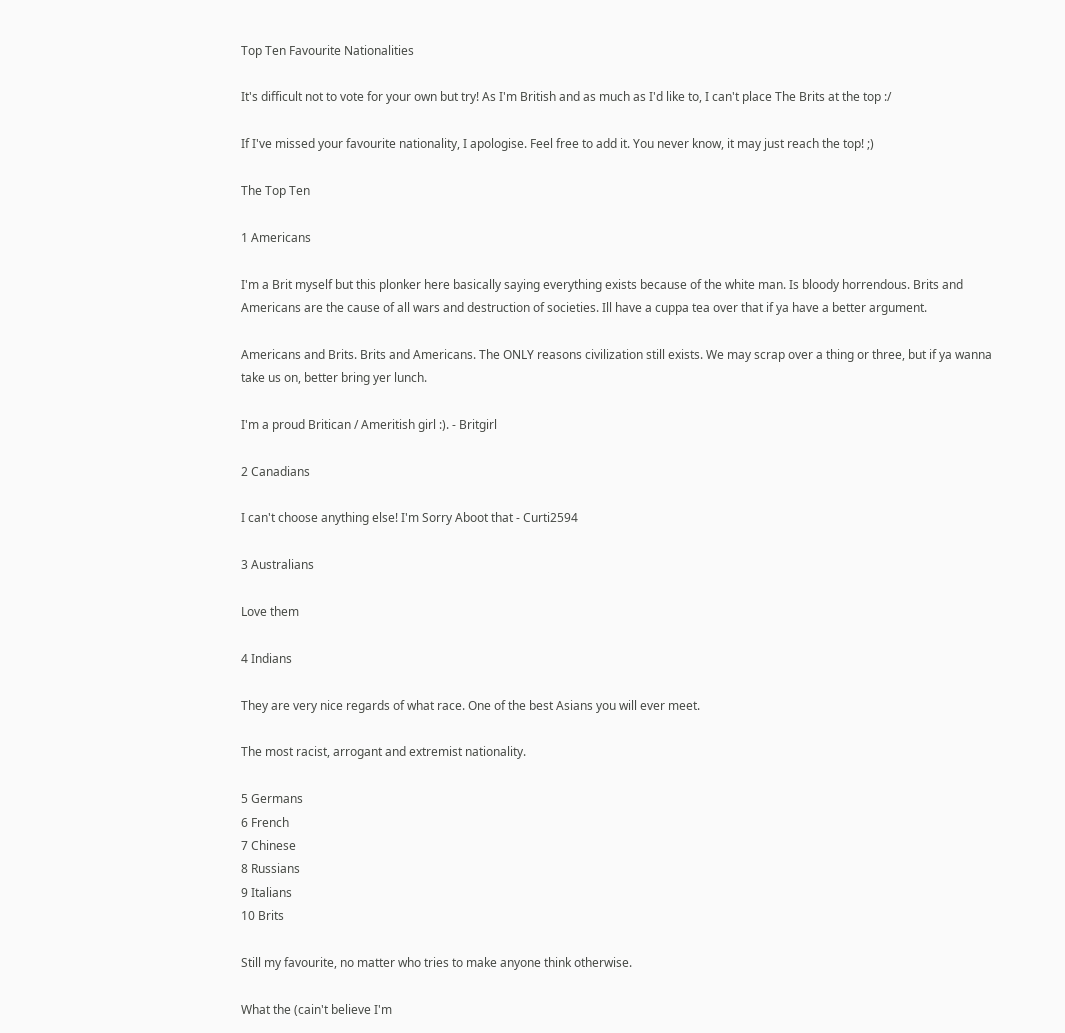Top Ten Favourite Nationalities

It's difficult not to vote for your own but try! As I'm British and as much as I'd like to, I can't place The Brits at the top :/

If I've missed your favourite nationality, I apologise. Feel free to add it. You never know, it may just reach the top! ;)

The Top Ten

1 Americans

I'm a Brit myself but this plonker here basically saying everything exists because of the white man. Is bloody horrendous. Brits and Americans are the cause of all wars and destruction of societies. Ill have a cuppa tea over that if ya have a better argument.

Americans and Brits. Brits and Americans. The ONLY reasons civilization still exists. We may scrap over a thing or three, but if ya wanna take us on, better bring yer lunch.

I'm a proud Britican / Ameritish girl :). - Britgirl

2 Canadians

I can't choose anything else! I'm Sorry Aboot that - Curti2594

3 Australians

Love them

4 Indians

They are very nice regards of what race. One of the best Asians you will ever meet.

The most racist, arrogant and extremist nationality.

5 Germans
6 French
7 Chinese
8 Russians
9 Italians
10 Brits

Still my favourite, no matter who tries to make anyone think otherwise.

What the (cain't believe I'm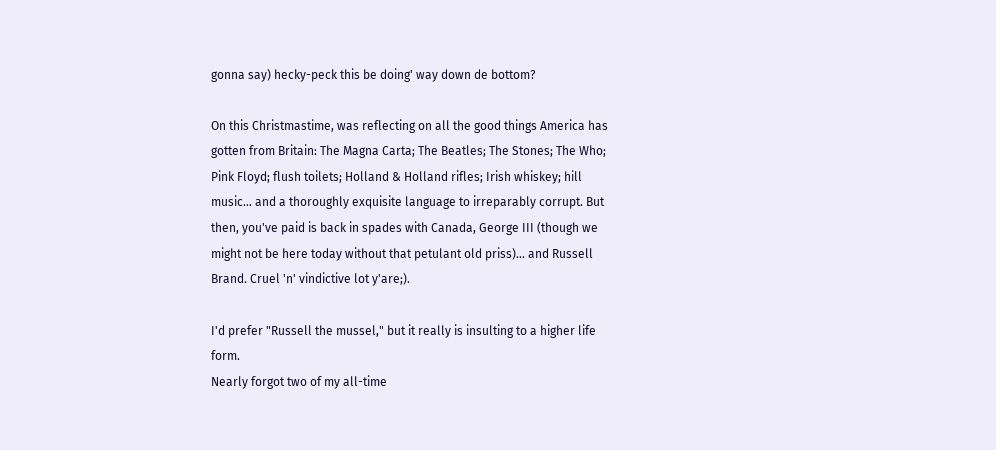gonna say) hecky-peck this be doing' way down de bottom?

On this Christmastime, was reflecting on all the good things America has gotten from Britain: The Magna Carta; The Beatles; The Stones; The Who; Pink Floyd; flush toilets; Holland & Holland rifles; Irish whiskey; hill music... and a thoroughly exquisite language to irreparably corrupt. But then, you've paid is back in spades with Canada, George III (though we might not be here today without that petulant old priss)... and Russell Brand. Cruel 'n' vindictive lot y'are;).

I'd prefer "Russell the mussel," but it really is insulting to a higher life form.
Nearly forgot two of my all-time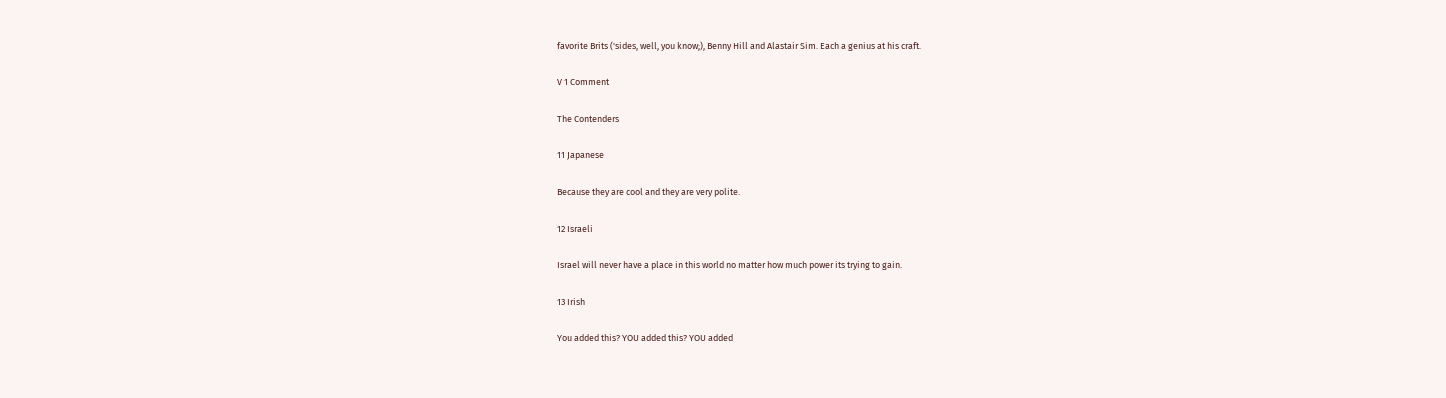favorite Brits ('sides, well, you know;), Benny Hill and Alastair Sim. Each a genius at his craft.

V 1 Comment

The Contenders

11 Japanese

Because they are cool and they are very polite.

12 Israeli

Israel will never have a place in this world no matter how much power its trying to gain.

13 Irish

You added this? YOU added this? YOU added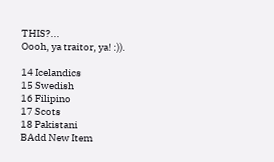THIS?...
Oooh, ya traitor, ya! :)).

14 Icelandics
15 Swedish
16 Filipino
17 Scots
18 Pakistani
BAdd New Item